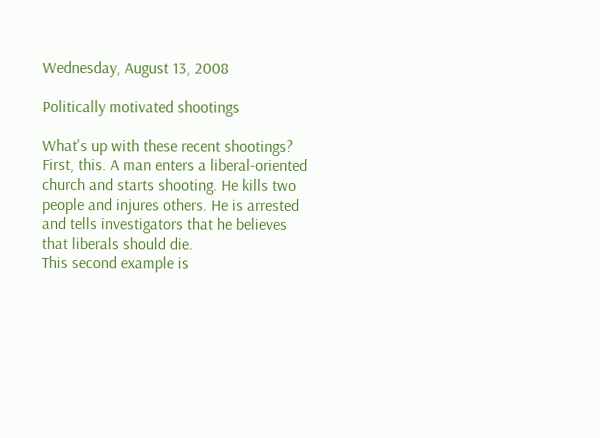Wednesday, August 13, 2008

Politically motivated shootings

What's up with these recent shootings?
First, this. A man enters a liberal-oriented church and starts shooting. He kills two people and injures others. He is arrested and tells investigators that he believes that liberals should die.
This second example is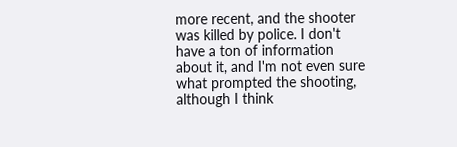more recent, and the shooter was killed by police. I don't have a ton of information about it, and I'm not even sure what prompted the shooting, although I think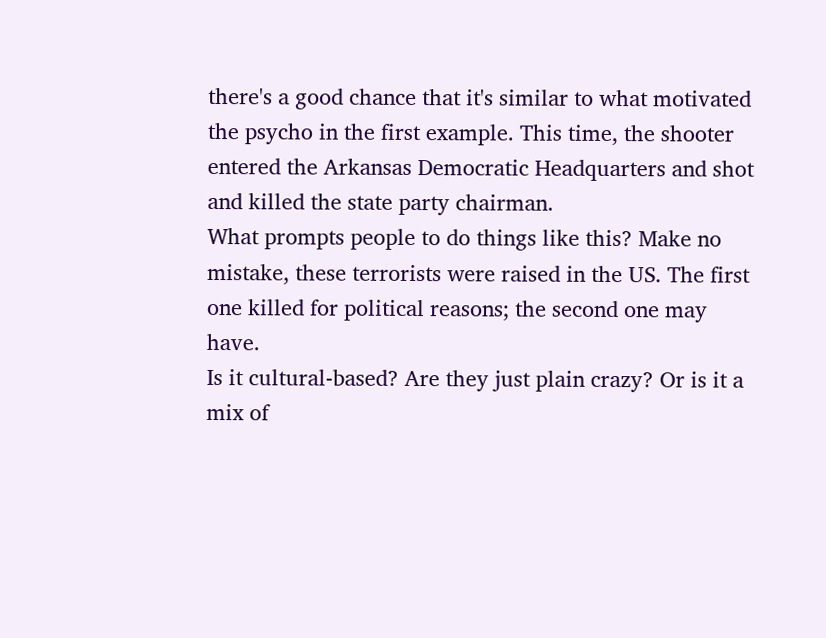there's a good chance that it's similar to what motivated the psycho in the first example. This time, the shooter entered the Arkansas Democratic Headquarters and shot and killed the state party chairman.
What prompts people to do things like this? Make no mistake, these terrorists were raised in the US. The first one killed for political reasons; the second one may have.
Is it cultural-based? Are they just plain crazy? Or is it a mix of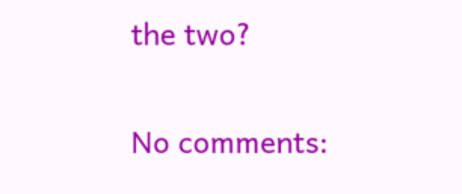the two?

No comments: